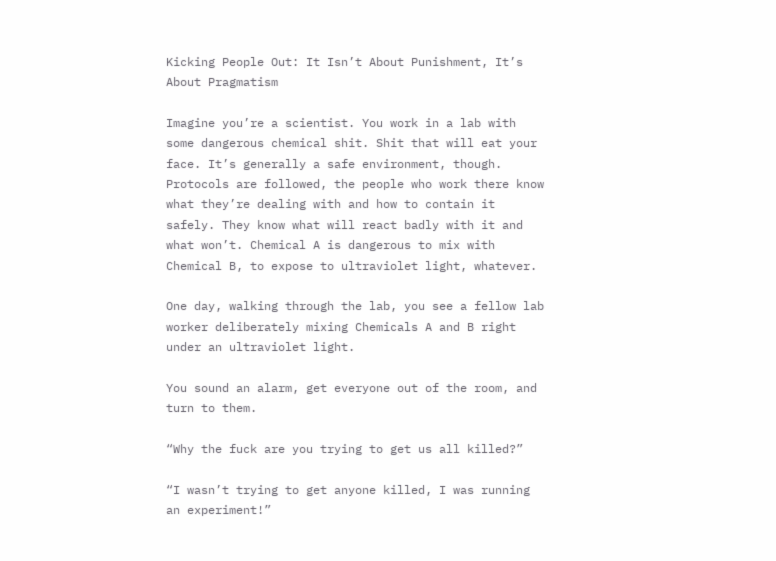Kicking People Out: It Isn’t About Punishment, It’s About Pragmatism

Imagine you’re a scientist. You work in a lab with some dangerous chemical shit. Shit that will eat your face. It’s generally a safe environment, though. Protocols are followed, the people who work there know what they’re dealing with and how to contain it safely. They know what will react badly with it and what won’t. Chemical A is dangerous to mix with Chemical B, to expose to ultraviolet light, whatever.

One day, walking through the lab, you see a fellow lab worker deliberately mixing Chemicals A and B right under an ultraviolet light.

You sound an alarm, get everyone out of the room, and turn to them.

“Why the fuck are you trying to get us all killed?”

“I wasn’t trying to get anyone killed, I was running an experiment!”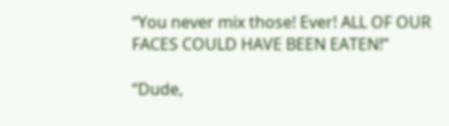“You never mix those! Ever! ALL OF OUR FACES COULD HAVE BEEN EATEN!”

“Dude,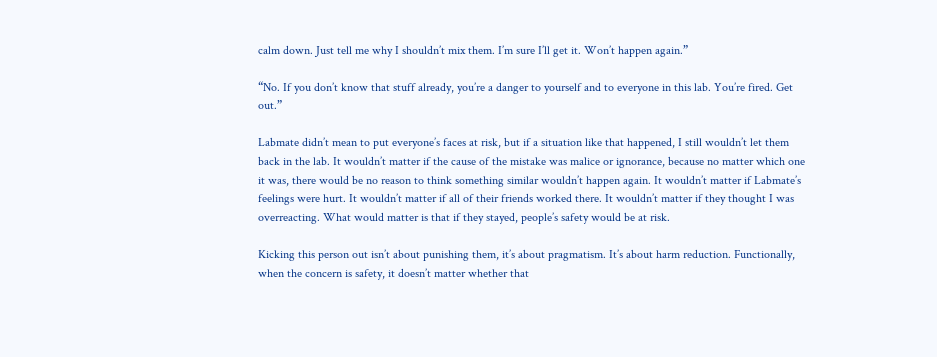calm down. Just tell me why I shouldn’t mix them. I’m sure I’ll get it. Won’t happen again.”

“No. If you don’t know that stuff already, you’re a danger to yourself and to everyone in this lab. You’re fired. Get out.”

Labmate didn’t mean to put everyone’s faces at risk, but if a situation like that happened, I still wouldn’t let them back in the lab. It wouldn’t matter if the cause of the mistake was malice or ignorance, because no matter which one it was, there would be no reason to think something similar wouldn’t happen again. It wouldn’t matter if Labmate’s feelings were hurt. It wouldn’t matter if all of their friends worked there. It wouldn’t matter if they thought I was overreacting. What would matter is that if they stayed, people’s safety would be at risk.

Kicking this person out isn’t about punishing them, it’s about pragmatism. It’s about harm reduction. Functionally, when the concern is safety, it doesn’t matter whether that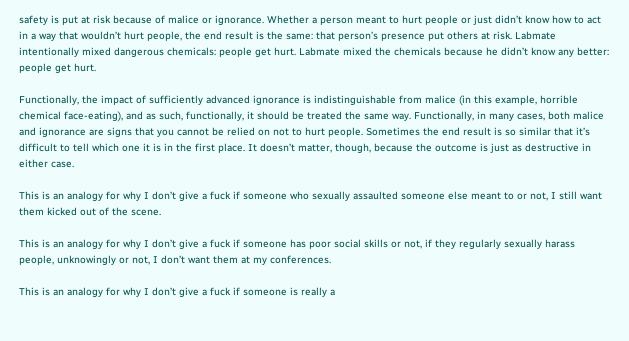safety is put at risk because of malice or ignorance. Whether a person meant to hurt people or just didn’t know how to act in a way that wouldn’t hurt people, the end result is the same: that person’s presence put others at risk. Labmate intentionally mixed dangerous chemicals: people get hurt. Labmate mixed the chemicals because he didn’t know any better: people get hurt.

Functionally, the impact of sufficiently advanced ignorance is indistinguishable from malice (in this example, horrible chemical face-eating), and as such, functionally, it should be treated the same way. Functionally, in many cases, both malice and ignorance are signs that you cannot be relied on not to hurt people. Sometimes the end result is so similar that it’s difficult to tell which one it is in the first place. It doesn’t matter, though, because the outcome is just as destructive in either case.

This is an analogy for why I don’t give a fuck if someone who sexually assaulted someone else meant to or not, I still want them kicked out of the scene.

This is an analogy for why I don’t give a fuck if someone has poor social skills or not, if they regularly sexually harass people, unknowingly or not, I don’t want them at my conferences.

This is an analogy for why I don’t give a fuck if someone is really a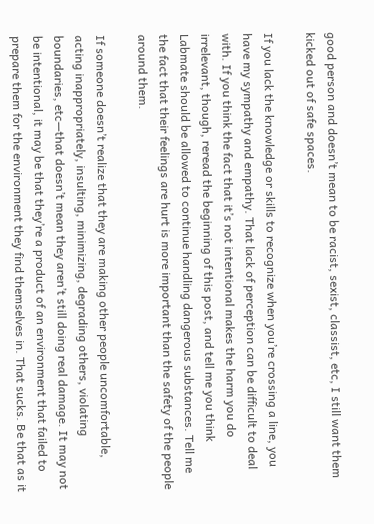good person and doesn’t mean to be racist, sexist, classist, etc, I still want them kicked out of safe spaces.

If you lack the knowledge or skills to recognize when you’re crossing a line, you have my sympathy and empathy. That lack of perception can be difficult to deal with. If you think the fact that it’s not intentional makes the harm you do irrelevant, though, reread the beginning of this post, and tell me you think Labmate should be allowed to continue handling dangerous substances. Tell me the fact that their feelings are hurt is more important than the safety of the people around them.

If someone doesn’t realize that they are making other people uncomfortable, acting inappropriately, insulting, minimizing, degrading others, violating boundaries, etc—that doesn’t mean they aren’t still doing real damage. It may not be intentional, it may be that they’re a product of an environment that failed to prepare them for the environment they find themselves in. That sucks. Be that as it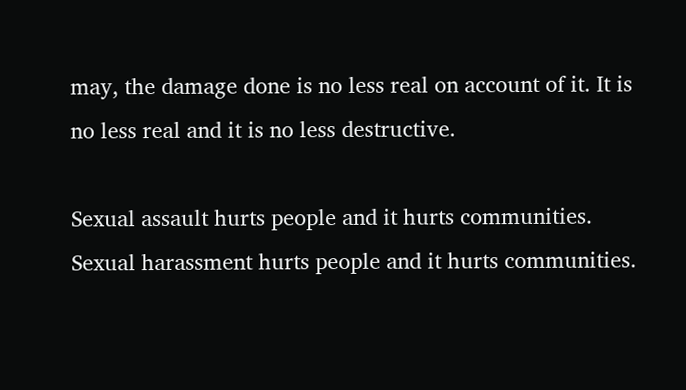may, the damage done is no less real on account of it. It is no less real and it is no less destructive.

Sexual assault hurts people and it hurts communities. Sexual harassment hurts people and it hurts communities.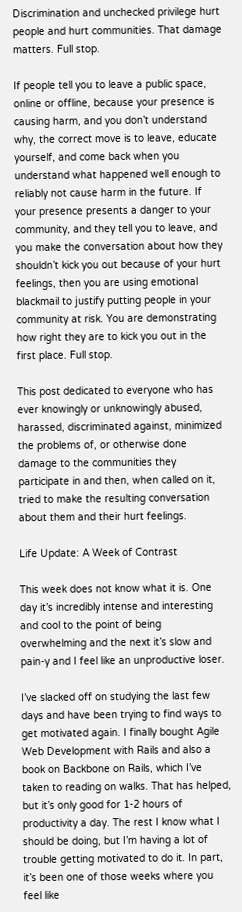Discrimination and unchecked privilege hurt people and hurt communities. That damage matters. Full stop.

If people tell you to leave a public space, online or offline, because your presence is causing harm, and you don’t understand why, the correct move is to leave, educate yourself, and come back when you understand what happened well enough to reliably not cause harm in the future. If your presence presents a danger to your community, and they tell you to leave, and you make the conversation about how they shouldn’t kick you out because of your hurt feelings, then you are using emotional blackmail to justify putting people in your community at risk. You are demonstrating how right they are to kick you out in the first place. Full stop.

This post dedicated to everyone who has ever knowingly or unknowingly abused, harassed, discriminated against, minimized the problems of, or otherwise done damage to the communities they participate in and then, when called on it, tried to make the resulting conversation about them and their hurt feelings.

Life Update: A Week of Contrast

This week does not know what it is. One day it’s incredibly intense and interesting and cool to the point of being overwhelming and the next it’s slow and pain-y and I feel like an unproductive loser.

I’ve slacked off on studying the last few days and have been trying to find ways to get motivated again. I finally bought Agile Web Development with Rails and also a book on Backbone on Rails, which I’ve taken to reading on walks. That has helped, but it’s only good for 1-2 hours of productivity a day. The rest I know what I should be doing, but I’m having a lot of trouble getting motivated to do it. In part, it’s been one of those weeks where you feel like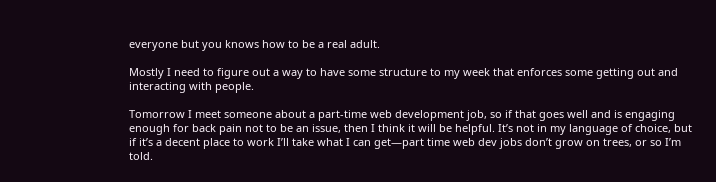everyone but you knows how to be a real adult.

Mostly I need to figure out a way to have some structure to my week that enforces some getting out and interacting with people.

Tomorrow I meet someone about a part-time web development job, so if that goes well and is engaging enough for back pain not to be an issue, then I think it will be helpful. It’s not in my language of choice, but if it’s a decent place to work I’ll take what I can get—part time web dev jobs don’t grow on trees, or so I’m told.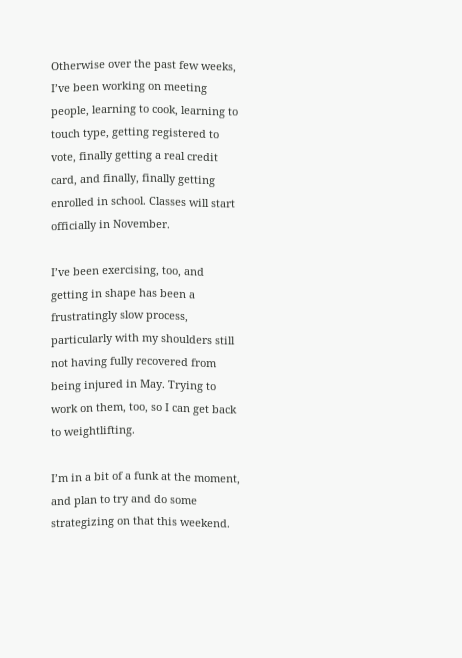Otherwise over the past few weeks, I’ve been working on meeting people, learning to cook, learning to touch type, getting registered to vote, finally getting a real credit card, and finally, finally getting enrolled in school. Classes will start officially in November.

I’ve been exercising, too, and getting in shape has been a frustratingly slow process, particularly with my shoulders still not having fully recovered from being injured in May. Trying to work on them, too, so I can get back to weightlifting.

I’m in a bit of a funk at the moment, and plan to try and do some strategizing on that this weekend.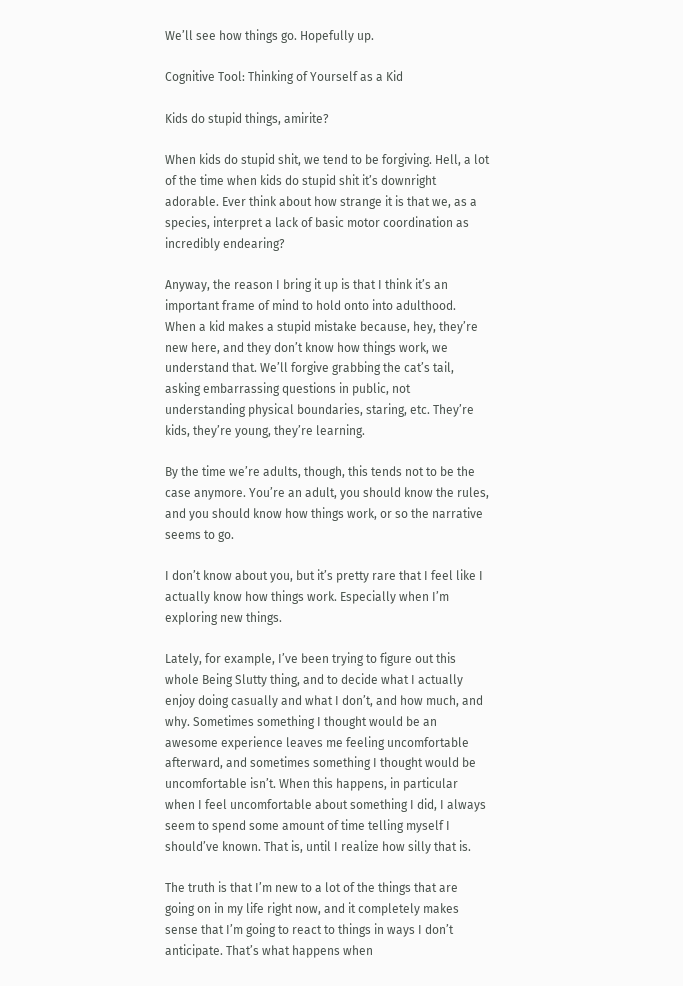We’ll see how things go. Hopefully up.

Cognitive Tool: Thinking of Yourself as a Kid

Kids do stupid things, amirite?

When kids do stupid shit, we tend to be forgiving. Hell, a lot of the time when kids do stupid shit it’s downright adorable. Ever think about how strange it is that we, as a species, interpret a lack of basic motor coordination as incredibly endearing?

Anyway, the reason I bring it up is that I think it’s an important frame of mind to hold onto into adulthood. When a kid makes a stupid mistake because, hey, they’re new here, and they don’t know how things work, we understand that. We’ll forgive grabbing the cat’s tail, asking embarrassing questions in public, not understanding physical boundaries, staring, etc. They’re kids, they’re young, they’re learning.

By the time we’re adults, though, this tends not to be the case anymore. You’re an adult, you should know the rules, and you should know how things work, or so the narrative seems to go.

I don’t know about you, but it’s pretty rare that I feel like I actually know how things work. Especially when I’m exploring new things.

Lately, for example, I’ve been trying to figure out this whole Being Slutty thing, and to decide what I actually enjoy doing casually and what I don’t, and how much, and why. Sometimes something I thought would be an awesome experience leaves me feeling uncomfortable afterward, and sometimes something I thought would be uncomfortable isn’t. When this happens, in particular when I feel uncomfortable about something I did, I always seem to spend some amount of time telling myself I should’ve known. That is, until I realize how silly that is.

The truth is that I’m new to a lot of the things that are going on in my life right now, and it completely makes sense that I’m going to react to things in ways I don’t anticipate. That’s what happens when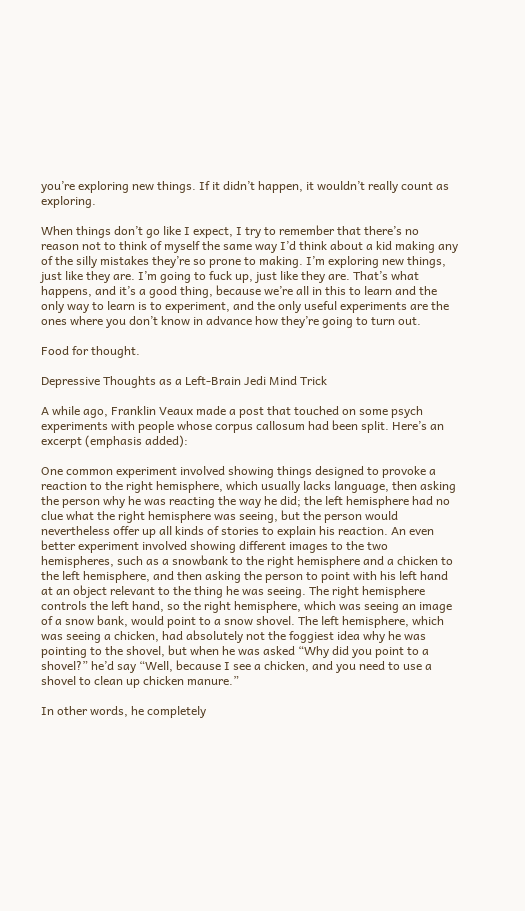you’re exploring new things. If it didn’t happen, it wouldn’t really count as exploring.

When things don’t go like I expect, I try to remember that there’s no reason not to think of myself the same way I’d think about a kid making any of the silly mistakes they’re so prone to making. I’m exploring new things, just like they are. I’m going to fuck up, just like they are. That’s what happens, and it’s a good thing, because we’re all in this to learn and the only way to learn is to experiment, and the only useful experiments are the ones where you don’t know in advance how they’re going to turn out.

Food for thought.

Depressive Thoughts as a Left-Brain Jedi Mind Trick

A while ago, Franklin Veaux made a post that touched on some psych experiments with people whose corpus callosum had been split. Here’s an excerpt (emphasis added):

One common experiment involved showing things designed to provoke a reaction to the right hemisphere, which usually lacks language, then asking the person why he was reacting the way he did; the left hemisphere had no clue what the right hemisphere was seeing, but the person would nevertheless offer up all kinds of stories to explain his reaction. An even better experiment involved showing different images to the two hemispheres, such as a snowbank to the right hemisphere and a chicken to the left hemisphere, and then asking the person to point with his left hand at an object relevant to the thing he was seeing. The right hemisphere controls the left hand, so the right hemisphere, which was seeing an image of a snow bank, would point to a snow shovel. The left hemisphere, which was seeing a chicken, had absolutely not the foggiest idea why he was pointing to the shovel, but when he was asked “Why did you point to a shovel?” he’d say “Well, because I see a chicken, and you need to use a shovel to clean up chicken manure.”

In other words, he completely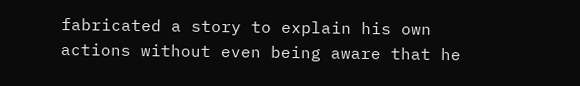fabricated a story to explain his own actions without even being aware that he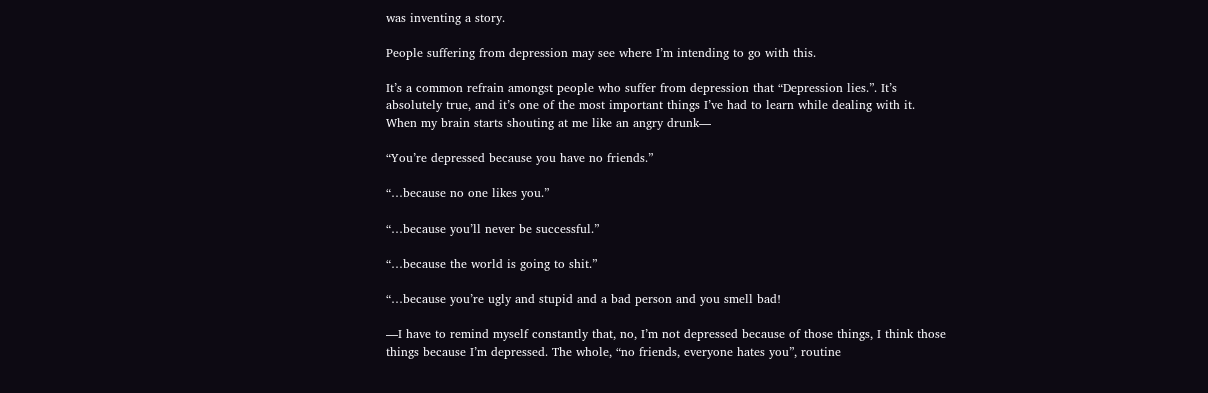was inventing a story.

People suffering from depression may see where I’m intending to go with this.

It’s a common refrain amongst people who suffer from depression that “Depression lies.”. It’s absolutely true, and it’s one of the most important things I’ve had to learn while dealing with it. When my brain starts shouting at me like an angry drunk—

“You’re depressed because you have no friends.”

“…because no one likes you.”

“…because you’ll never be successful.”

“…because the world is going to shit.”

“…because you’re ugly and stupid and a bad person and you smell bad!

—I have to remind myself constantly that, no, I’m not depressed because of those things, I think those things because I’m depressed. The whole, “no friends, everyone hates you”, routine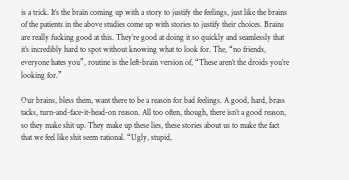is a trick. It’s the brain coming up with a story to justify the feelings, just like the brains of the patients in the above studies come up with stories to justify their choices. Brains are really fucking good at this. They’re good at doing it so quickly and seamlessly that it’s incredibly hard to spot without knowing what to look for. The, “no friends, everyone hates you”, routine is the left-brain version of, “These aren’t the droids you’re looking for.”

Our brains, bless them, want there to be a reason for bad feelings. A good, hard, brass tacks, turn-and-face-it-head-on reason. All too often, though, there isn’t a good reason, so they make shit up. They make up these lies, these stories about us to make the fact that we feel like shit seem rational. “Ugly, stupid,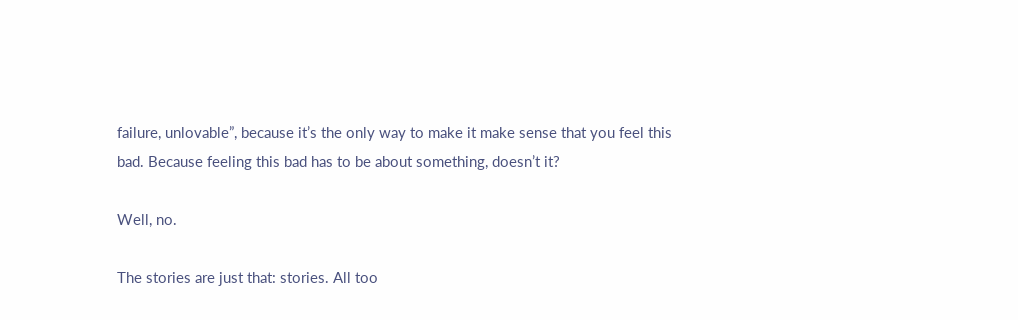failure, unlovable”, because it’s the only way to make it make sense that you feel this bad. Because feeling this bad has to be about something, doesn’t it?

Well, no.

The stories are just that: stories. All too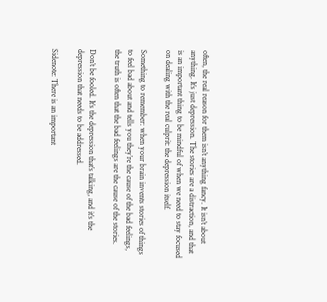often, the real reason for them isn’t anything fancy. It isn’t about anything. It’s just depression. The stories are a distraction, and that is an important thing to be mindful of when we need to stay focused on dealing with the real culprit: the depression itself.

Something to remember: when your brain invents stories of things to feel bad about and tells you they’re the cause of the bad feelings, the truth is often that the bad feelings are the cause of the stories.

Don’t be fooled. It’s the depression that’s talking, and it’s the depression that needs to be addressed.

Sidenote: There is an important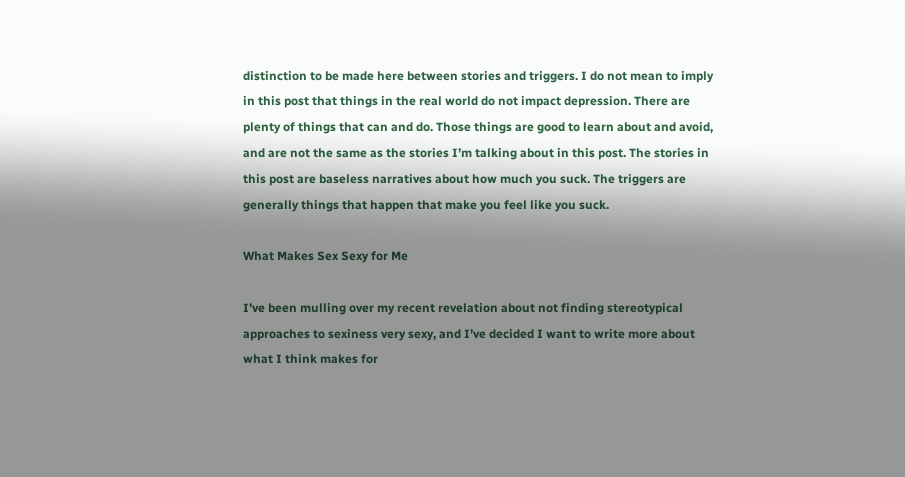distinction to be made here between stories and triggers. I do not mean to imply in this post that things in the real world do not impact depression. There are plenty of things that can and do. Those things are good to learn about and avoid, and are not the same as the stories I’m talking about in this post. The stories in this post are baseless narratives about how much you suck. The triggers are generally things that happen that make you feel like you suck.

What Makes Sex Sexy for Me

I’ve been mulling over my recent revelation about not finding stereotypical approaches to sexiness very sexy, and I’ve decided I want to write more about what I think makes for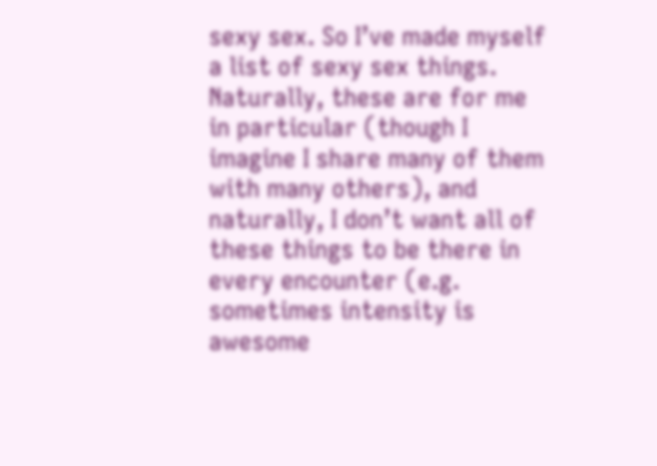sexy sex. So I’ve made myself a list of sexy sex things. Naturally, these are for me in particular (though I imagine I share many of them with many others), and naturally, I don’t want all of these things to be there in every encounter (e.g. sometimes intensity is awesome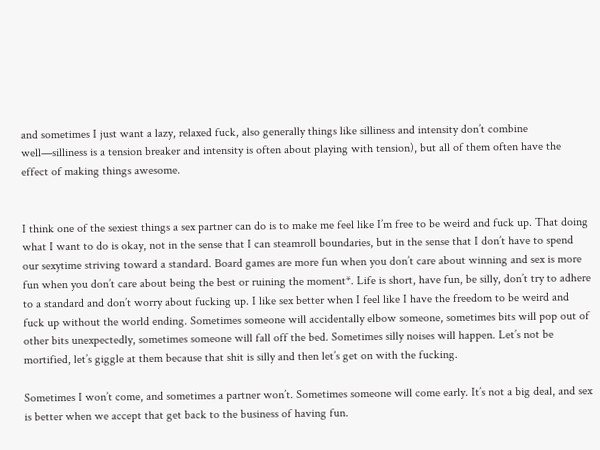and sometimes I just want a lazy, relaxed fuck, also generally things like silliness and intensity don’t combine well—silliness is a tension breaker and intensity is often about playing with tension), but all of them often have the effect of making things awesome.


I think one of the sexiest things a sex partner can do is to make me feel like I’m free to be weird and fuck up. That doing what I want to do is okay, not in the sense that I can steamroll boundaries, but in the sense that I don’t have to spend our sexytime striving toward a standard. Board games are more fun when you don’t care about winning and sex is more fun when you don’t care about being the best or ruining the moment*. Life is short, have fun, be silly, don’t try to adhere to a standard and don’t worry about fucking up. I like sex better when I feel like I have the freedom to be weird and fuck up without the world ending. Sometimes someone will accidentally elbow someone, sometimes bits will pop out of other bits unexpectedly, sometimes someone will fall off the bed. Sometimes silly noises will happen. Let’s not be mortified, let’s giggle at them because that shit is silly and then let’s get on with the fucking.

Sometimes I won’t come, and sometimes a partner won’t. Sometimes someone will come early. It’s not a big deal, and sex is better when we accept that get back to the business of having fun.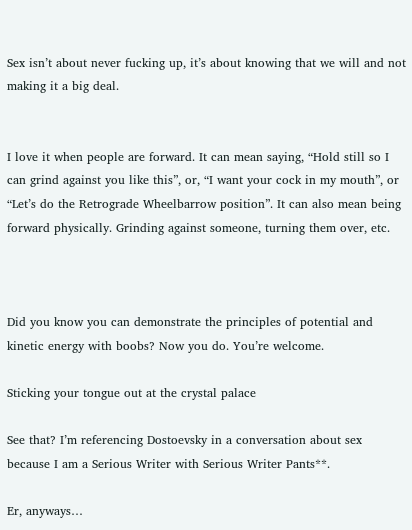Sex isn’t about never fucking up, it’s about knowing that we will and not making it a big deal.


I love it when people are forward. It can mean saying, “Hold still so I can grind against you like this”, or, “I want your cock in my mouth”, or “Let’s do the Retrograde Wheelbarrow position”. It can also mean being forward physically. Grinding against someone, turning them over, etc.



Did you know you can demonstrate the principles of potential and kinetic energy with boobs? Now you do. You’re welcome.

Sticking your tongue out at the crystal palace

See that? I’m referencing Dostoevsky in a conversation about sex because I am a Serious Writer with Serious Writer Pants**.

Er, anyways…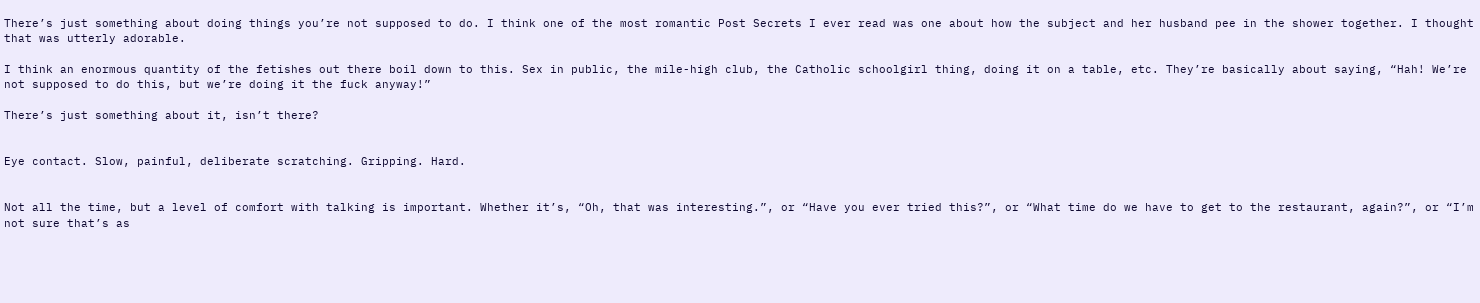There’s just something about doing things you’re not supposed to do. I think one of the most romantic Post Secrets I ever read was one about how the subject and her husband pee in the shower together. I thought that was utterly adorable.

I think an enormous quantity of the fetishes out there boil down to this. Sex in public, the mile-high club, the Catholic schoolgirl thing, doing it on a table, etc. They’re basically about saying, “Hah! We’re not supposed to do this, but we’re doing it the fuck anyway!”

There’s just something about it, isn’t there?


Eye contact. Slow, painful, deliberate scratching. Gripping. Hard.


Not all the time, but a level of comfort with talking is important. Whether it’s, “Oh, that was interesting.”, or “Have you ever tried this?”, or “What time do we have to get to the restaurant, again?”, or “I’m not sure that’s as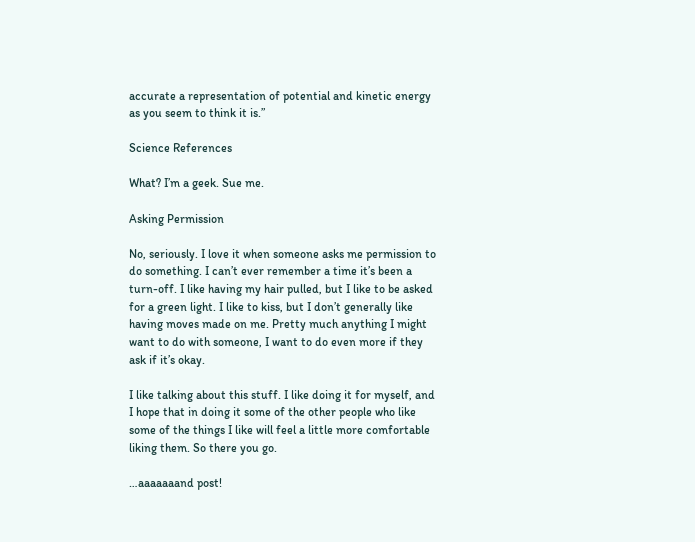accurate a representation of potential and kinetic energy as you seem to think it is.”

Science References

What? I’m a geek. Sue me.

Asking Permission

No, seriously. I love it when someone asks me permission to do something. I can’t ever remember a time it’s been a turn-off. I like having my hair pulled, but I like to be asked for a green light. I like to kiss, but I don’t generally like having moves made on me. Pretty much anything I might want to do with someone, I want to do even more if they ask if it’s okay.

I like talking about this stuff. I like doing it for myself, and I hope that in doing it some of the other people who like some of the things I like will feel a little more comfortable liking them. So there you go.

…aaaaaaand post!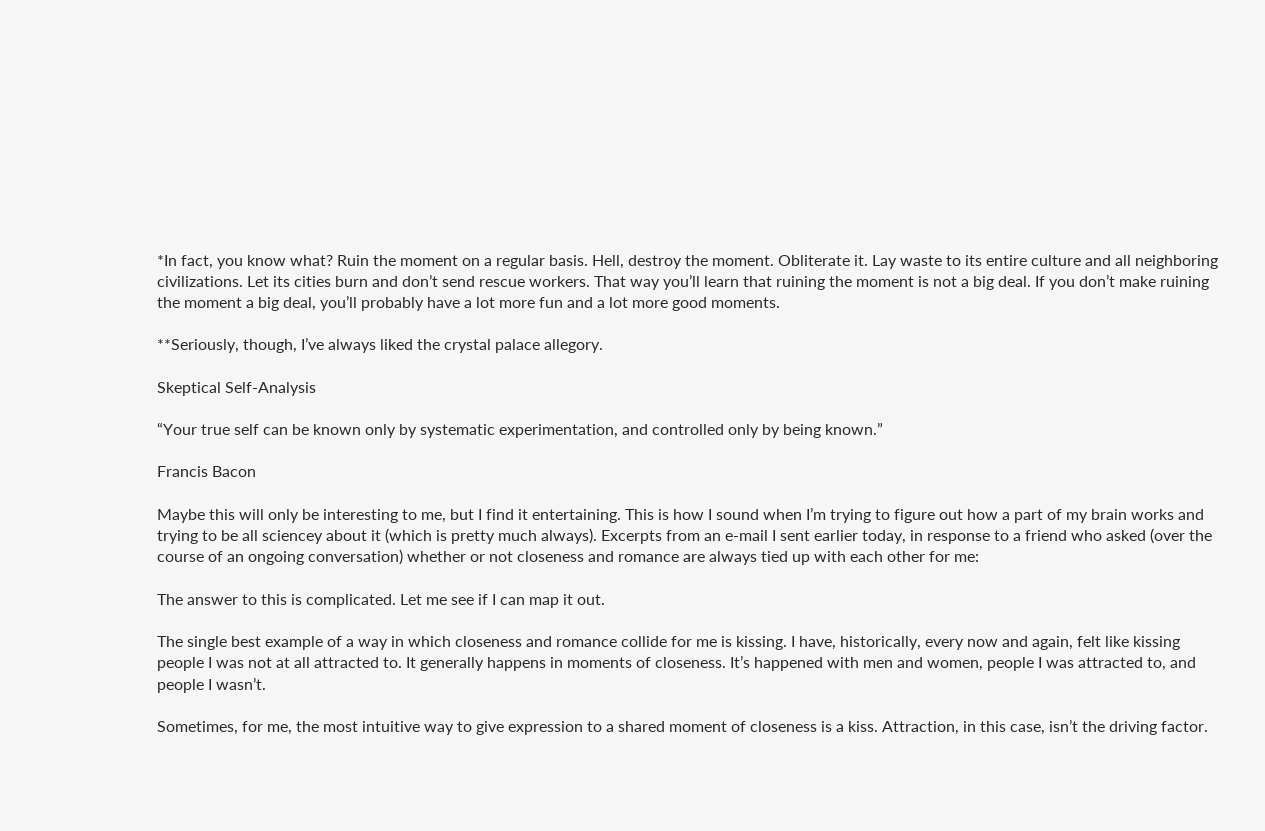*In fact, you know what? Ruin the moment on a regular basis. Hell, destroy the moment. Obliterate it. Lay waste to its entire culture and all neighboring civilizations. Let its cities burn and don’t send rescue workers. That way you’ll learn that ruining the moment is not a big deal. If you don’t make ruining the moment a big deal, you’ll probably have a lot more fun and a lot more good moments.

**Seriously, though, I’ve always liked the crystal palace allegory.

Skeptical Self-Analysis

“Your true self can be known only by systematic experimentation, and controlled only by being known.”

Francis Bacon

Maybe this will only be interesting to me, but I find it entertaining. This is how I sound when I’m trying to figure out how a part of my brain works and trying to be all sciencey about it (which is pretty much always). Excerpts from an e-mail I sent earlier today, in response to a friend who asked (over the course of an ongoing conversation) whether or not closeness and romance are always tied up with each other for me:

The answer to this is complicated. Let me see if I can map it out.

The single best example of a way in which closeness and romance collide for me is kissing. I have, historically, every now and again, felt like kissing people I was not at all attracted to. It generally happens in moments of closeness. It’s happened with men and women, people I was attracted to, and people I wasn’t.

Sometimes, for me, the most intuitive way to give expression to a shared moment of closeness is a kiss. Attraction, in this case, isn’t the driving factor.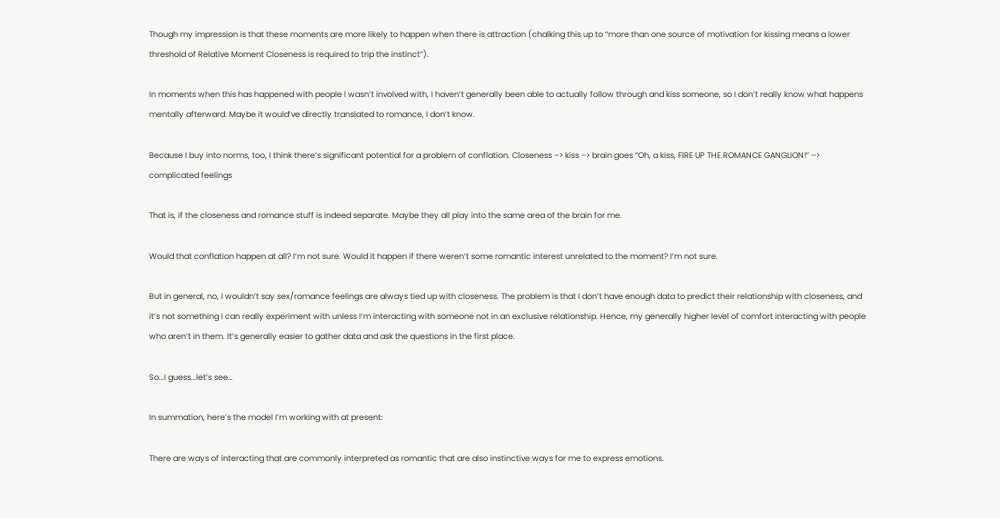Though my impression is that these moments are more likely to happen when there is attraction (chalking this up to “more than one source of motivation for kissing means a lower threshold of Relative Moment Closeness is required to trip the instinct”).

In moments when this has happened with people I wasn’t involved with, I haven’t generally been able to actually follow through and kiss someone, so I don’t really know what happens mentally afterward. Maybe it would’ve directly translated to romance, I don’t know.

Because I buy into norms, too, I think there’s significant potential for a problem of conflation. Closeness –> kiss –> brain goes “Oh, a kiss, FIRE UP THE ROMANCE GANGLION!” –> complicated feelings

That is, if the closeness and romance stuff is indeed separate. Maybe they all play into the same area of the brain for me.

Would that conflation happen at all? I’m not sure. Would it happen if there weren’t some romantic interest unrelated to the moment? I’m not sure.

But in general, no, I wouldn’t say sex/romance feelings are always tied up with closeness. The problem is that I don’t have enough data to predict their relationship with closeness, and it’s not something I can really experiment with unless I’m interacting with someone not in an exclusive relationship. Hence, my generally higher level of comfort interacting with people who aren’t in them. It’s generally easier to gather data and ask the questions in the first place.

So…I guess…let’s see…

In summation, here’s the model I’m working with at present:

There are ways of interacting that are commonly interpreted as romantic that are also instinctive ways for me to express emotions.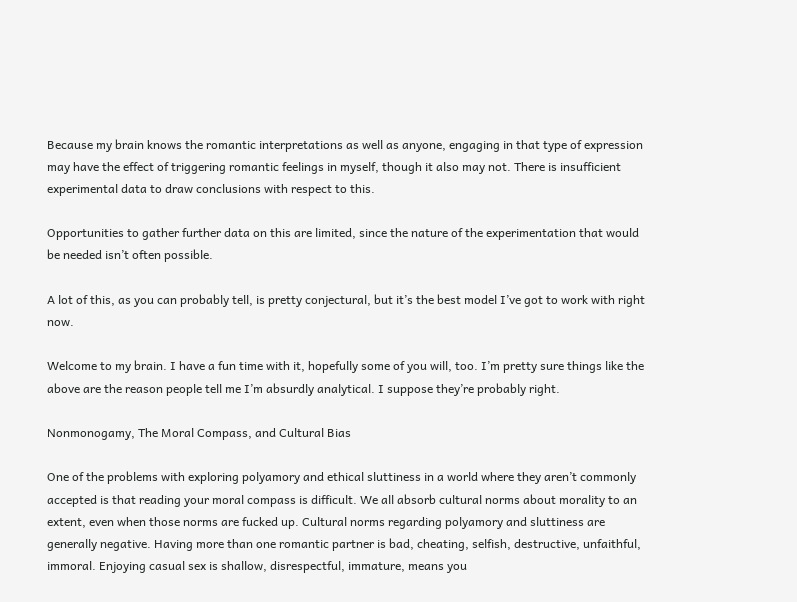Because my brain knows the romantic interpretations as well as anyone, engaging in that type of expression may have the effect of triggering romantic feelings in myself, though it also may not. There is insufficient experimental data to draw conclusions with respect to this.

Opportunities to gather further data on this are limited, since the nature of the experimentation that would be needed isn’t often possible.

A lot of this, as you can probably tell, is pretty conjectural, but it’s the best model I’ve got to work with right now.

Welcome to my brain. I have a fun time with it, hopefully some of you will, too. I’m pretty sure things like the above are the reason people tell me I’m absurdly analytical. I suppose they’re probably right.

Nonmonogamy, The Moral Compass, and Cultural Bias

One of the problems with exploring polyamory and ethical sluttiness in a world where they aren’t commonly accepted is that reading your moral compass is difficult. We all absorb cultural norms about morality to an extent, even when those norms are fucked up. Cultural norms regarding polyamory and sluttiness are generally negative. Having more than one romantic partner is bad, cheating, selfish, destructive, unfaithful, immoral. Enjoying casual sex is shallow, disrespectful, immature, means you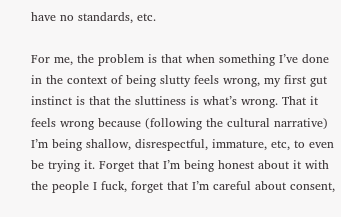have no standards, etc.

For me, the problem is that when something I’ve done in the context of being slutty feels wrong, my first gut instinct is that the sluttiness is what’s wrong. That it feels wrong because (following the cultural narrative) I’m being shallow, disrespectful, immature, etc, to even be trying it. Forget that I’m being honest about it with the people I fuck, forget that I’m careful about consent,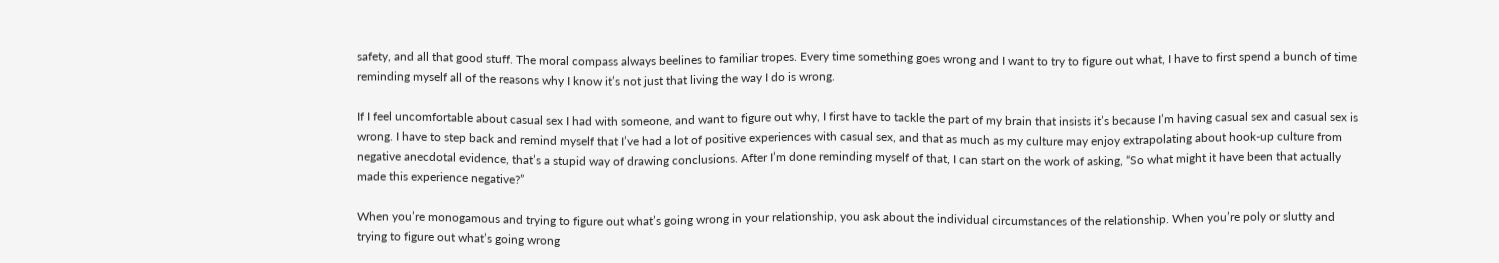safety, and all that good stuff. The moral compass always beelines to familiar tropes. Every time something goes wrong and I want to try to figure out what, I have to first spend a bunch of time reminding myself all of the reasons why I know it’s not just that living the way I do is wrong.

If I feel uncomfortable about casual sex I had with someone, and want to figure out why, I first have to tackle the part of my brain that insists it’s because I’m having casual sex and casual sex is wrong. I have to step back and remind myself that I’ve had a lot of positive experiences with casual sex, and that as much as my culture may enjoy extrapolating about hook-up culture from negative anecdotal evidence, that’s a stupid way of drawing conclusions. After I’m done reminding myself of that, I can start on the work of asking, “So what might it have been that actually made this experience negative?”

When you’re monogamous and trying to figure out what’s going wrong in your relationship, you ask about the individual circumstances of the relationship. When you’re poly or slutty and trying to figure out what’s going wrong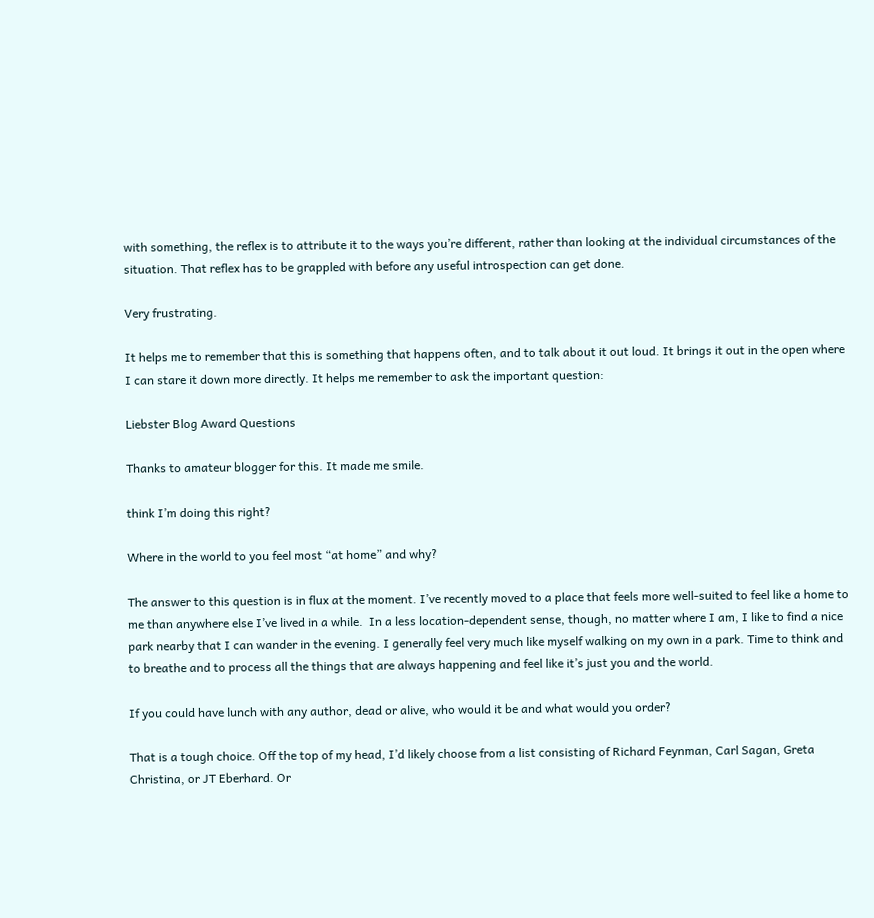with something, the reflex is to attribute it to the ways you’re different, rather than looking at the individual circumstances of the situation. That reflex has to be grappled with before any useful introspection can get done.

Very frustrating.

It helps me to remember that this is something that happens often, and to talk about it out loud. It brings it out in the open where I can stare it down more directly. It helps me remember to ask the important question:

Liebster Blog Award Questions

Thanks to amateur blogger for this. It made me smile.

think I’m doing this right?

Where in the world to you feel most “at home” and why?

The answer to this question is in flux at the moment. I’ve recently moved to a place that feels more well-suited to feel like a home to me than anywhere else I’ve lived in a while.  In a less location-dependent sense, though, no matter where I am, I like to find a nice park nearby that I can wander in the evening. I generally feel very much like myself walking on my own in a park. Time to think and to breathe and to process all the things that are always happening and feel like it’s just you and the world.

If you could have lunch with any author, dead or alive, who would it be and what would you order?

That is a tough choice. Off the top of my head, I’d likely choose from a list consisting of Richard Feynman, Carl Sagan, Greta Christina, or JT Eberhard. Or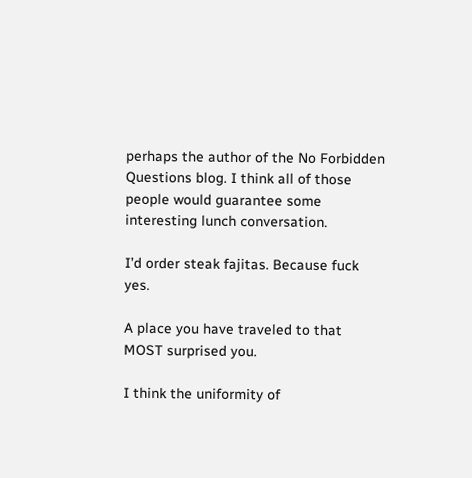perhaps the author of the No Forbidden Questions blog. I think all of those people would guarantee some interesting lunch conversation.

I’d order steak fajitas. Because fuck yes.

A place you have traveled to that MOST surprised you.

I think the uniformity of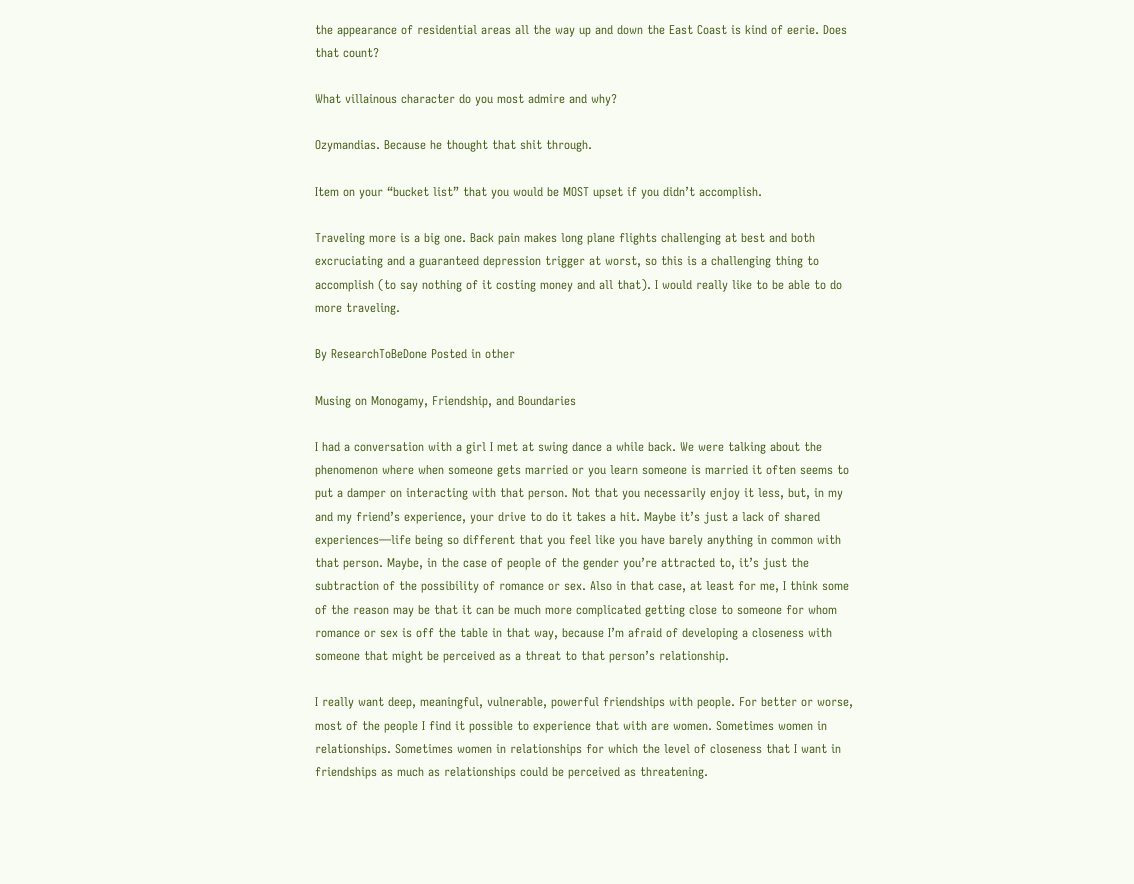the appearance of residential areas all the way up and down the East Coast is kind of eerie. Does that count?

What villainous character do you most admire and why?

Ozymandias. Because he thought that shit through.

Item on your “bucket list” that you would be MOST upset if you didn’t accomplish.

Traveling more is a big one. Back pain makes long plane flights challenging at best and both excruciating and a guaranteed depression trigger at worst, so this is a challenging thing to accomplish (to say nothing of it costing money and all that). I would really like to be able to do more traveling.

By ResearchToBeDone Posted in other

Musing on Monogamy, Friendship, and Boundaries

I had a conversation with a girl I met at swing dance a while back. We were talking about the phenomenon where when someone gets married or you learn someone is married it often seems to put a damper on interacting with that person. Not that you necessarily enjoy it less, but, in my and my friend’s experience, your drive to do it takes a hit. Maybe it’s just a lack of shared experiences—life being so different that you feel like you have barely anything in common with that person. Maybe, in the case of people of the gender you’re attracted to, it’s just the subtraction of the possibility of romance or sex. Also in that case, at least for me, I think some of the reason may be that it can be much more complicated getting close to someone for whom romance or sex is off the table in that way, because I’m afraid of developing a closeness with someone that might be perceived as a threat to that person’s relationship.

I really want deep, meaningful, vulnerable, powerful friendships with people. For better or worse, most of the people I find it possible to experience that with are women. Sometimes women in relationships. Sometimes women in relationships for which the level of closeness that I want in friendships as much as relationships could be perceived as threatening.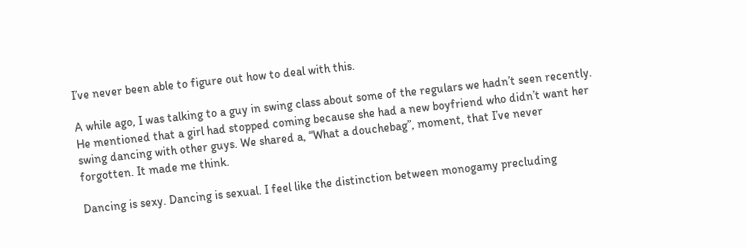I’ve never been able to figure out how to deal with this.

A while ago, I was talking to a guy in swing class about some of the regulars we hadn’t seen recently. He mentioned that a girl had stopped coming because she had a new boyfriend who didn’t want her swing dancing with other guys. We shared a, “What a douchebag”, moment, that I’ve never forgotten. It made me think.

Dancing is sexy. Dancing is sexual. I feel like the distinction between monogamy precluding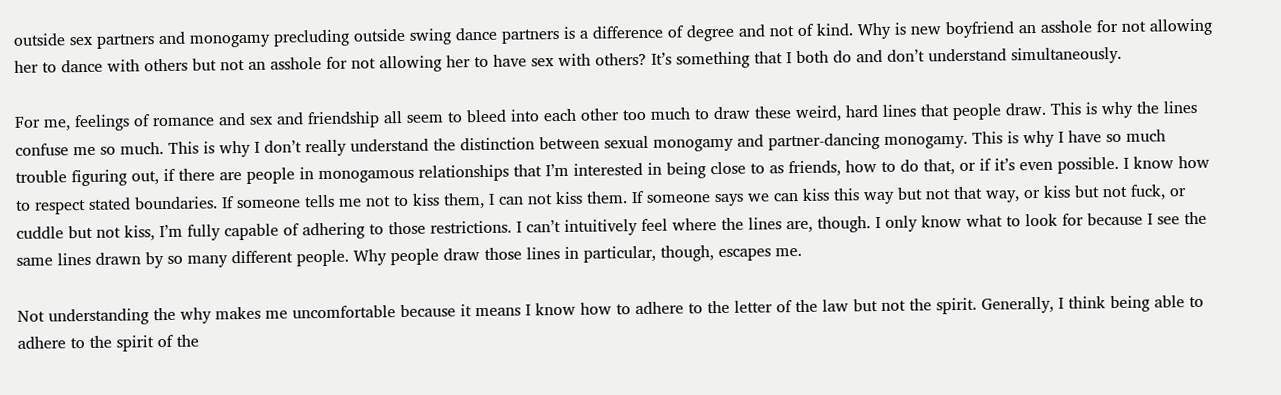outside sex partners and monogamy precluding outside swing dance partners is a difference of degree and not of kind. Why is new boyfriend an asshole for not allowing her to dance with others but not an asshole for not allowing her to have sex with others? It’s something that I both do and don’t understand simultaneously.

For me, feelings of romance and sex and friendship all seem to bleed into each other too much to draw these weird, hard lines that people draw. This is why the lines confuse me so much. This is why I don’t really understand the distinction between sexual monogamy and partner-dancing monogamy. This is why I have so much trouble figuring out, if there are people in monogamous relationships that I’m interested in being close to as friends, how to do that, or if it’s even possible. I know how to respect stated boundaries. If someone tells me not to kiss them, I can not kiss them. If someone says we can kiss this way but not that way, or kiss but not fuck, or cuddle but not kiss, I’m fully capable of adhering to those restrictions. I can’t intuitively feel where the lines are, though. I only know what to look for because I see the same lines drawn by so many different people. Why people draw those lines in particular, though, escapes me.

Not understanding the why makes me uncomfortable because it means I know how to adhere to the letter of the law but not the spirit. Generally, I think being able to adhere to the spirit of the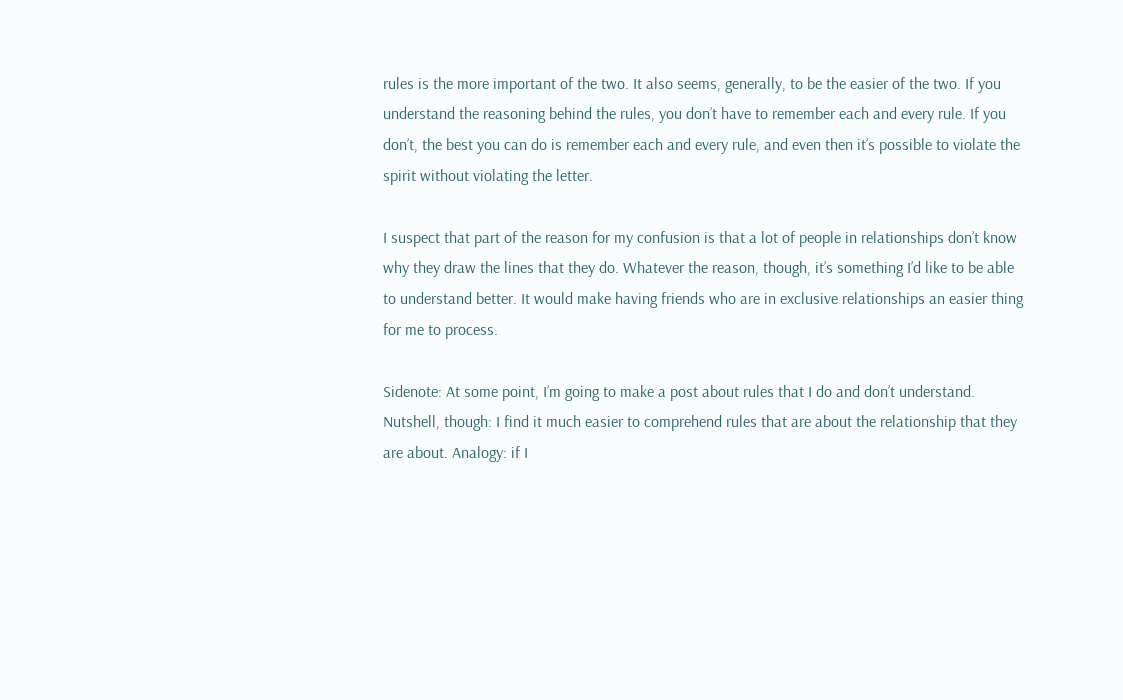rules is the more important of the two. It also seems, generally, to be the easier of the two. If you understand the reasoning behind the rules, you don’t have to remember each and every rule. If you don’t, the best you can do is remember each and every rule, and even then it’s possible to violate the spirit without violating the letter.

I suspect that part of the reason for my confusion is that a lot of people in relationships don’t know why they draw the lines that they do. Whatever the reason, though, it’s something I’d like to be able to understand better. It would make having friends who are in exclusive relationships an easier thing for me to process.

Sidenote: At some point, I’m going to make a post about rules that I do and don’t understand. Nutshell, though: I find it much easier to comprehend rules that are about the relationship that they are about. Analogy: if I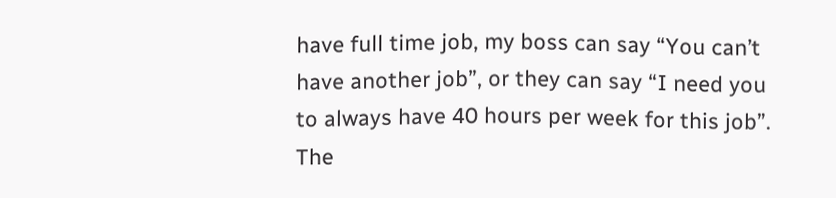have full time job, my boss can say “You can’t have another job”, or they can say “I need you to always have 40 hours per week for this job”. The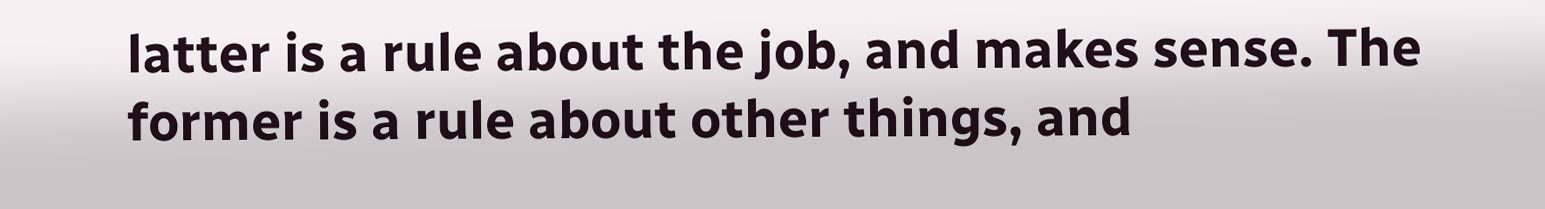latter is a rule about the job, and makes sense. The former is a rule about other things, and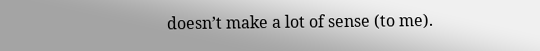doesn’t make a lot of sense (to me).